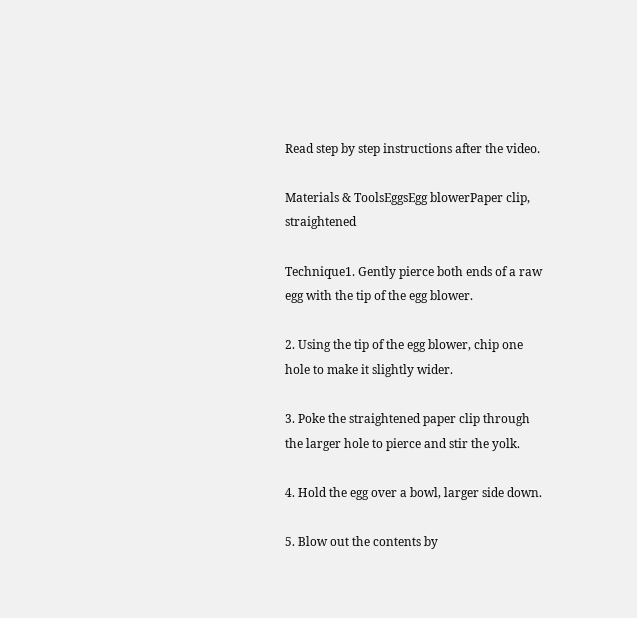Read step by step instructions after the video.

Materials & ToolsEggsEgg blowerPaper clip, straightened

Technique1. Gently pierce both ends of a raw egg with the tip of the egg blower.

2. Using the tip of the egg blower, chip one hole to make it slightly wider.

3. Poke the straightened paper clip through the larger hole to pierce and stir the yolk.

4. Hold the egg over a bowl, larger side down.

5. Blow out the contents by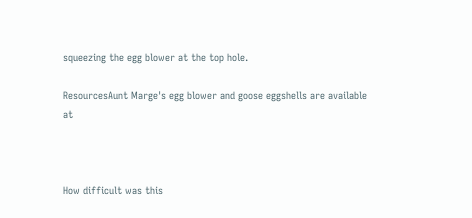squeezing the egg blower at the top hole.

ResourcesAunt Marge's egg blower and goose eggshells are available at



How difficult was this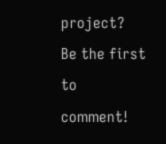project?
Be the first to comment!